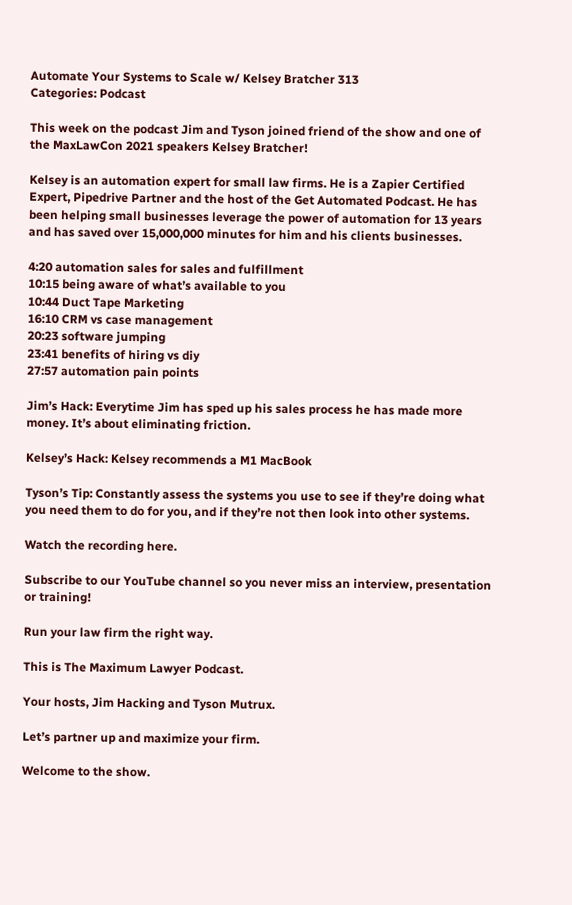Automate Your Systems to Scale w/ Kelsey Bratcher 313
Categories: Podcast

This week on the podcast Jim and Tyson joined friend of the show and one of the MaxLawCon 2021 speakers Kelsey Bratcher!

Kelsey is an automation expert for small law firms. He is a Zapier Certified Expert, Pipedrive Partner and the host of the Get Automated Podcast. He has been helping small businesses leverage the power of automation for 13 years and has saved over 15,000,000 minutes for him and his clients businesses.

4:20 automation sales for sales and fulfillment
10:15 being aware of what’s available to you
10:44 Duct Tape Marketing
16:10 CRM vs case management
20:23 software jumping
23:41 benefits of hiring vs diy
27:57 automation pain points

Jim’s Hack: Everytime Jim has sped up his sales process he has made more money. It’s about eliminating friction.

Kelsey’s Hack: Kelsey recommends a M1 MacBook

Tyson’s Tip: Constantly assess the systems you use to see if they’re doing what you need them to do for you, and if they’re not then look into other systems.

Watch the recording here.

Subscribe to our YouTube channel so you never miss an interview, presentation or training!

Run your law firm the right way.

This is The Maximum Lawyer Podcast.

Your hosts, Jim Hacking and Tyson Mutrux.

Let’s partner up and maximize your firm.

Welcome to the show.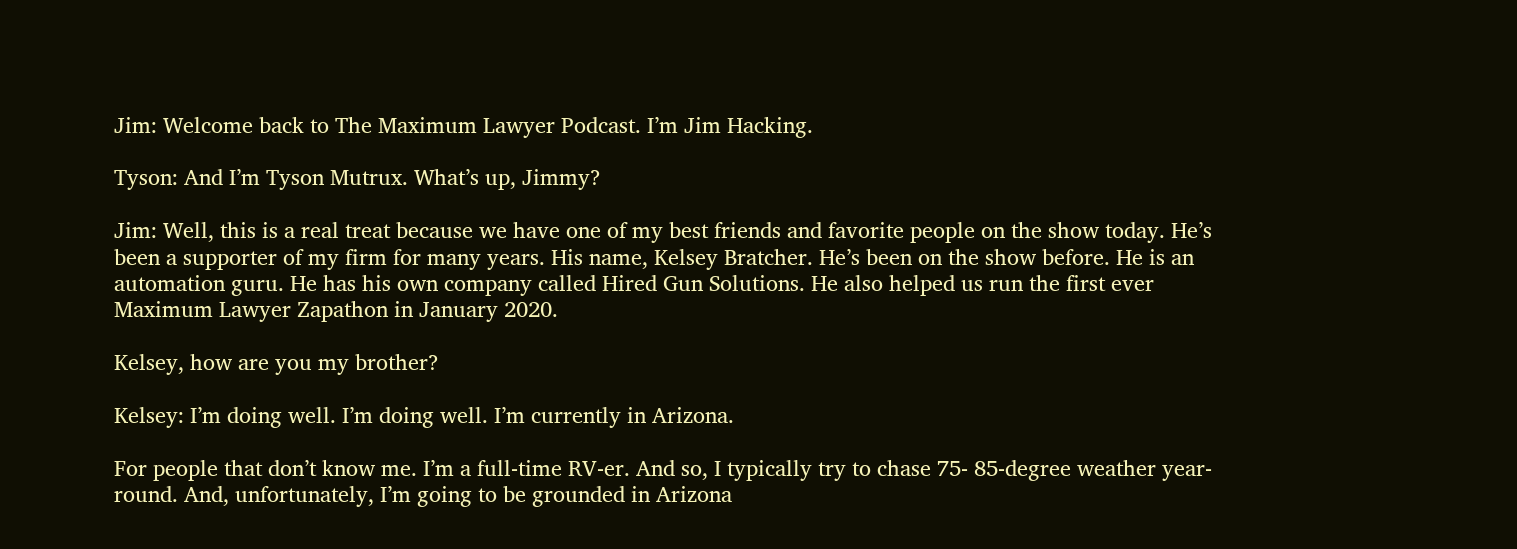Jim: Welcome back to The Maximum Lawyer Podcast. I’m Jim Hacking.

Tyson: And I’m Tyson Mutrux. What’s up, Jimmy?

Jim: Well, this is a real treat because we have one of my best friends and favorite people on the show today. He’s been a supporter of my firm for many years. His name, Kelsey Bratcher. He’s been on the show before. He is an automation guru. He has his own company called Hired Gun Solutions. He also helped us run the first ever Maximum Lawyer Zapathon in January 2020.

Kelsey, how are you my brother?

Kelsey: I’m doing well. I’m doing well. I’m currently in Arizona.

For people that don’t know me. I’m a full-time RV-er. And so, I typically try to chase 75- 85-degree weather year-round. And, unfortunately, I’m going to be grounded in Arizona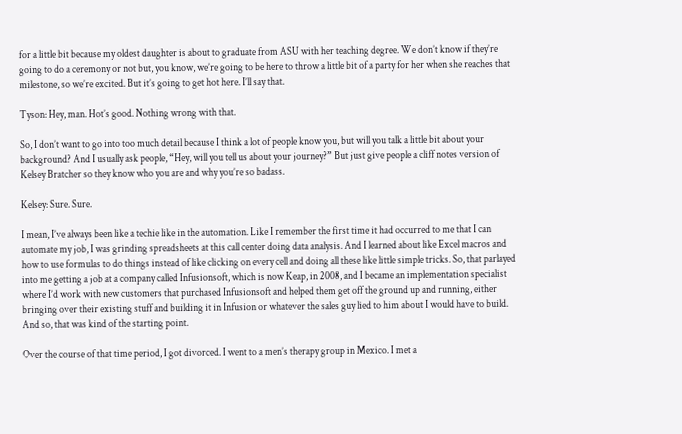for a little bit because my oldest daughter is about to graduate from ASU with her teaching degree. We don’t know if they’re going to do a ceremony or not but, you know, we’re going to be here to throw a little bit of a party for her when she reaches that milestone, so we’re excited. But it’s going to get hot here. I’ll say that.

Tyson: Hey, man. Hot’s good. Nothing wrong with that.

So, I don’t want to go into too much detail because I think a lot of people know you, but will you talk a little bit about your background? And I usually ask people, “Hey, will you tell us about your journey?” But just give people a cliff notes version of Kelsey Bratcher so they know who you are and why you’re so badass.

Kelsey: Sure. Sure.

I mean, I’ve always been like a techie like in the automation. Like I remember the first time it had occurred to me that I can automate my job, I was grinding spreadsheets at this call center doing data analysis. And I learned about like Excel macros and how to use formulas to do things instead of like clicking on every cell and doing all these like little simple tricks. So, that parlayed into me getting a job at a company called Infusionsoft, which is now Keap, in 2008, and I became an implementation specialist where I’d work with new customers that purchased Infusionsoft and helped them get off the ground up and running, either bringing over their existing stuff and building it in Infusion or whatever the sales guy lied to him about I would have to build. And so, that was kind of the starting point.

Over the course of that time period, I got divorced. I went to a men’s therapy group in Mexico. I met a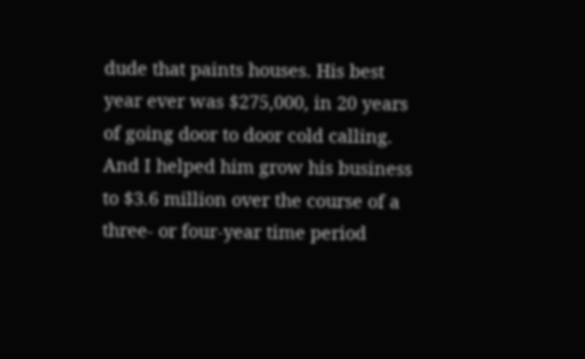dude that paints houses. His best year ever was $275,000, in 20 years of going door to door cold calling. And I helped him grow his business to $3.6 million over the course of a three- or four-year time period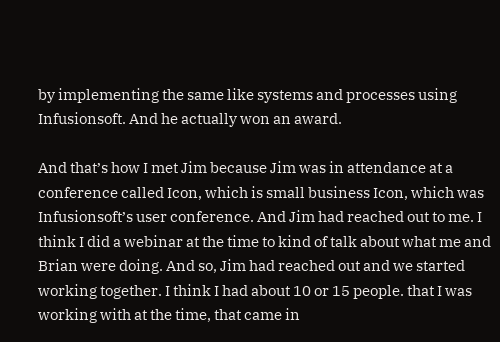by implementing the same like systems and processes using Infusionsoft. And he actually won an award.

And that’s how I met Jim because Jim was in attendance at a conference called Icon, which is small business Icon, which was Infusionsoft’s user conference. And Jim had reached out to me. I think I did a webinar at the time to kind of talk about what me and Brian were doing. And so, Jim had reached out and we started working together. I think I had about 10 or 15 people. that I was working with at the time, that came in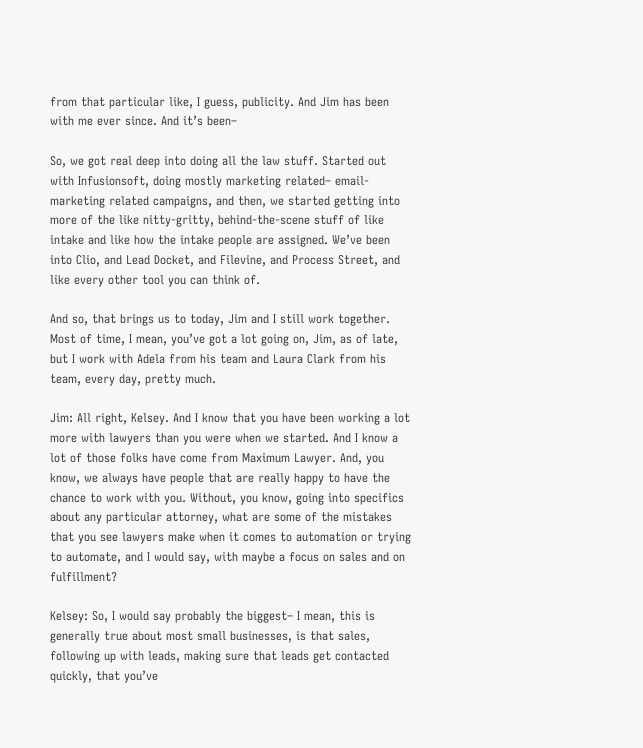from that particular like, I guess, publicity. And Jim has been with me ever since. And it’s been–

So, we got real deep into doing all the law stuff. Started out with Infusionsoft, doing mostly marketing related– email-marketing related campaigns, and then, we started getting into more of the like nitty-gritty, behind-the-scene stuff of like intake and like how the intake people are assigned. We’ve been into Clio, and Lead Docket, and Filevine, and Process Street, and like every other tool you can think of.

And so, that brings us to today, Jim and I still work together. Most of time, I mean, you’ve got a lot going on, Jim, as of late, but I work with Adela from his team and Laura Clark from his team, every day, pretty much.

Jim: All right, Kelsey. And I know that you have been working a lot more with lawyers than you were when we started. And I know a lot of those folks have come from Maximum Lawyer. And, you know, we always have people that are really happy to have the chance to work with you. Without, you know, going into specifics about any particular attorney, what are some of the mistakes that you see lawyers make when it comes to automation or trying to automate, and I would say, with maybe a focus on sales and on fulfillment?

Kelsey: So, I would say probably the biggest– I mean, this is generally true about most small businesses, is that sales, following up with leads, making sure that leads get contacted quickly, that you’ve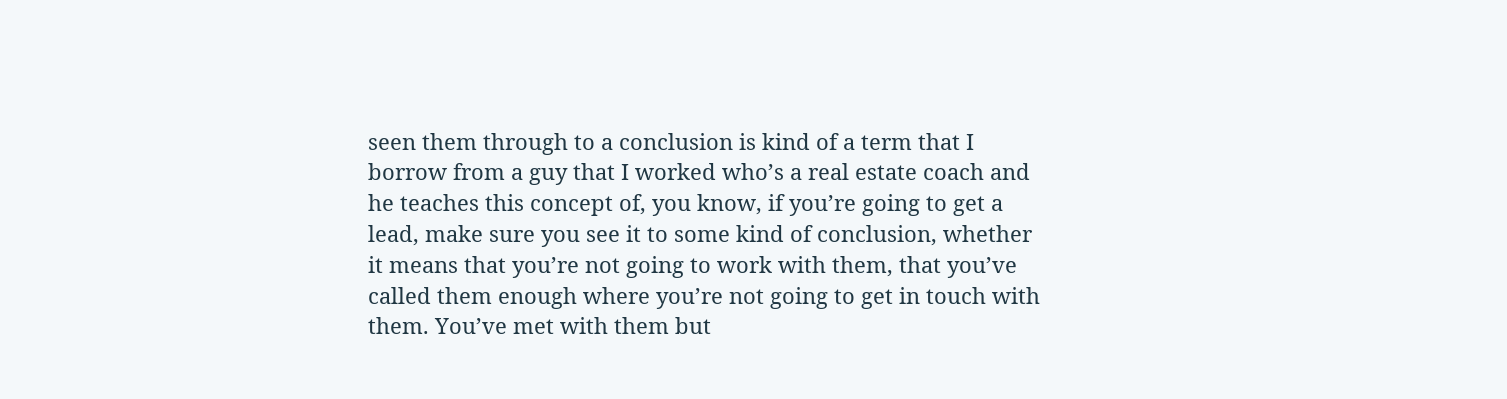seen them through to a conclusion is kind of a term that I borrow from a guy that I worked who’s a real estate coach and he teaches this concept of, you know, if you’re going to get a lead, make sure you see it to some kind of conclusion, whether it means that you’re not going to work with them, that you’ve called them enough where you’re not going to get in touch with them. You’ve met with them but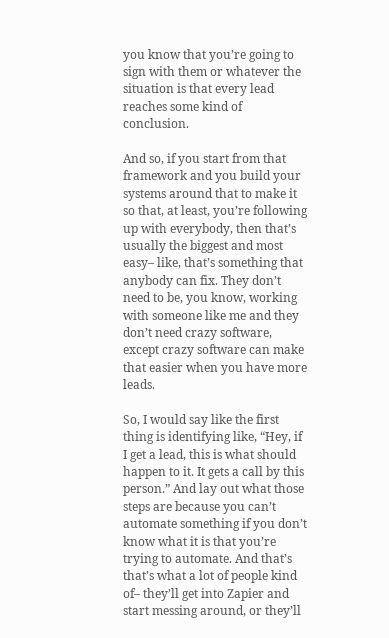you know that you’re going to sign with them or whatever the situation is that every lead reaches some kind of conclusion.

And so, if you start from that framework and you build your systems around that to make it so that, at least, you’re following up with everybody, then that’s usually the biggest and most easy– like, that’s something that anybody can fix. They don’t need to be, you know, working with someone like me and they don’t need crazy software, except crazy software can make that easier when you have more leads.

So, I would say like the first thing is identifying like, “Hey, if I get a lead, this is what should happen to it. It gets a call by this person.” And lay out what those steps are because you can’t automate something if you don’t know what it is that you’re trying to automate. And that’s that’s what a lot of people kind of– they’ll get into Zapier and start messing around, or they’ll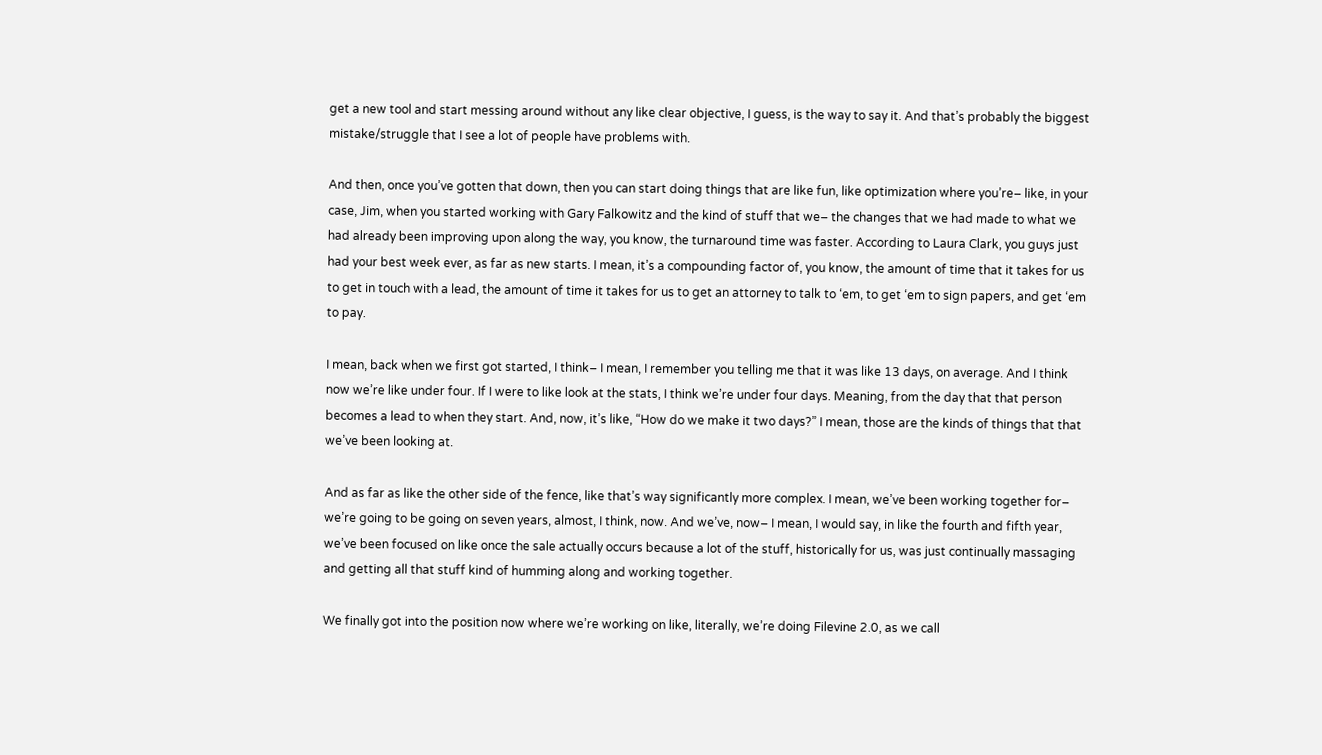get a new tool and start messing around without any like clear objective, I guess, is the way to say it. And that’s probably the biggest mistake/struggle that I see a lot of people have problems with.

And then, once you’ve gotten that down, then you can start doing things that are like fun, like optimization where you’re– like, in your case, Jim, when you started working with Gary Falkowitz and the kind of stuff that we– the changes that we had made to what we had already been improving upon along the way, you know, the turnaround time was faster. According to Laura Clark, you guys just had your best week ever, as far as new starts. I mean, it’s a compounding factor of, you know, the amount of time that it takes for us to get in touch with a lead, the amount of time it takes for us to get an attorney to talk to ‘em, to get ‘em to sign papers, and get ‘em to pay.

I mean, back when we first got started, I think– I mean, I remember you telling me that it was like 13 days, on average. And I think now we’re like under four. If I were to like look at the stats, I think we’re under four days. Meaning, from the day that that person becomes a lead to when they start. And, now, it’s like, “How do we make it two days?” I mean, those are the kinds of things that that we’ve been looking at.

And as far as like the other side of the fence, like that’s way significantly more complex. I mean, we’ve been working together for– we’re going to be going on seven years, almost, I think, now. And we’ve, now– I mean, I would say, in like the fourth and fifth year, we’ve been focused on like once the sale actually occurs because a lot of the stuff, historically for us, was just continually massaging and getting all that stuff kind of humming along and working together.

We finally got into the position now where we’re working on like, literally, we’re doing Filevine 2.0, as we call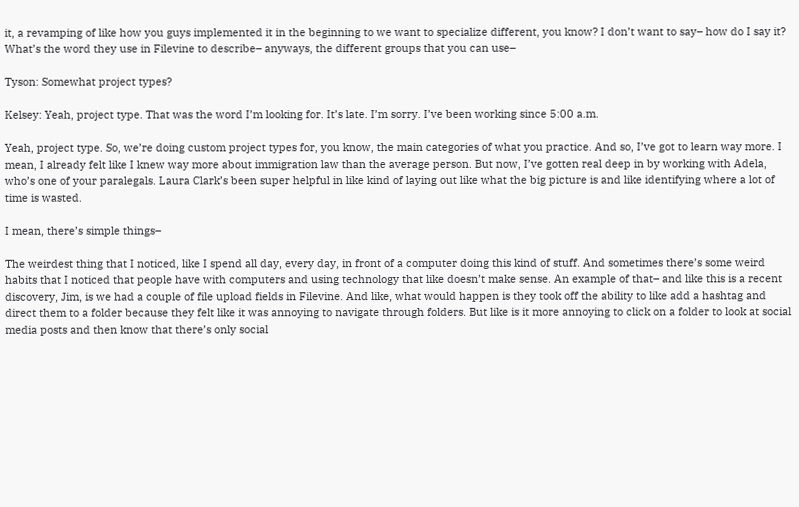it, a revamping of like how you guys implemented it in the beginning to we want to specialize different, you know? I don’t want to say– how do I say it? What’s the word they use in Filevine to describe– anyways, the different groups that you can use–

Tyson: Somewhat project types?

Kelsey: Yeah, project type. That was the word I’m looking for. It’s late. I’m sorry. I’ve been working since 5:00 a.m.

Yeah, project type. So, we’re doing custom project types for, you know, the main categories of what you practice. And so, I’ve got to learn way more. I mean, I already felt like I knew way more about immigration law than the average person. But now, I’ve gotten real deep in by working with Adela, who’s one of your paralegals. Laura Clark’s been super helpful in like kind of laying out like what the big picture is and like identifying where a lot of time is wasted.

I mean, there’s simple things–

The weirdest thing that I noticed, like I spend all day, every day, in front of a computer doing this kind of stuff. And sometimes there’s some weird habits that I noticed that people have with computers and using technology that like doesn’t make sense. An example of that– and like this is a recent discovery, Jim, is we had a couple of file upload fields in Filevine. And like, what would happen is they took off the ability to like add a hashtag and direct them to a folder because they felt like it was annoying to navigate through folders. But like is it more annoying to click on a folder to look at social media posts and then know that there’s only social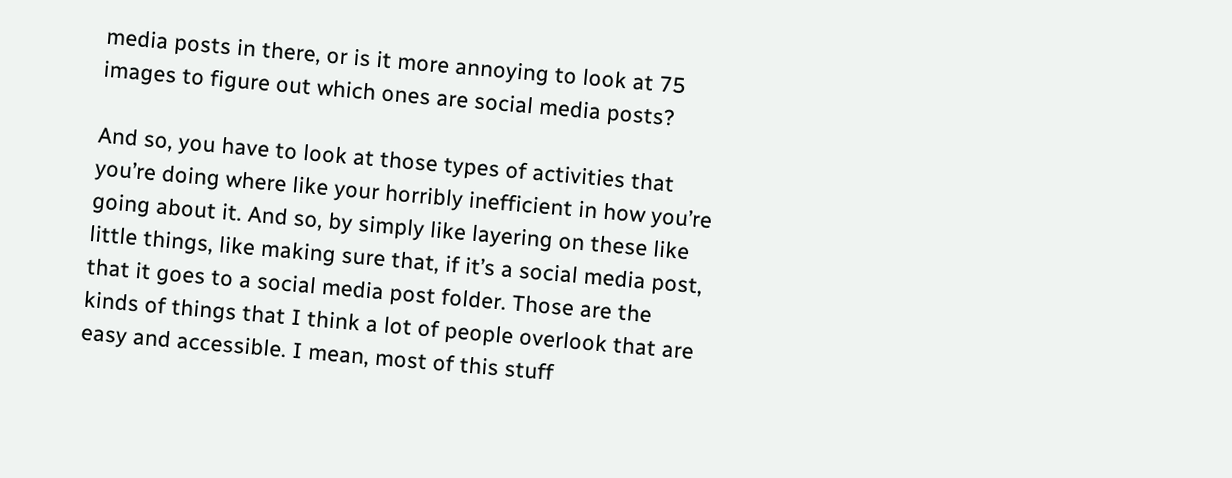media posts in there, or is it more annoying to look at 75 images to figure out which ones are social media posts?

And so, you have to look at those types of activities that you’re doing where like your horribly inefficient in how you’re going about it. And so, by simply like layering on these like little things, like making sure that, if it’s a social media post, that it goes to a social media post folder. Those are the kinds of things that I think a lot of people overlook that are easy and accessible. I mean, most of this stuff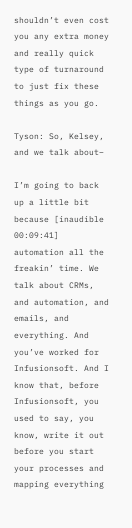shouldn’t even cost you any extra money and really quick type of turnaround to just fix these things as you go.

Tyson: So, Kelsey, and we talk about–

I’m going to back up a little bit because [inaudible 00:09:41] automation all the freakin’ time. We talk about CRMs, and automation, and emails, and everything. And you’ve worked for Infusionsoft. And I know that, before Infusionsoft, you used to say, you know, write it out before you start your processes and mapping everything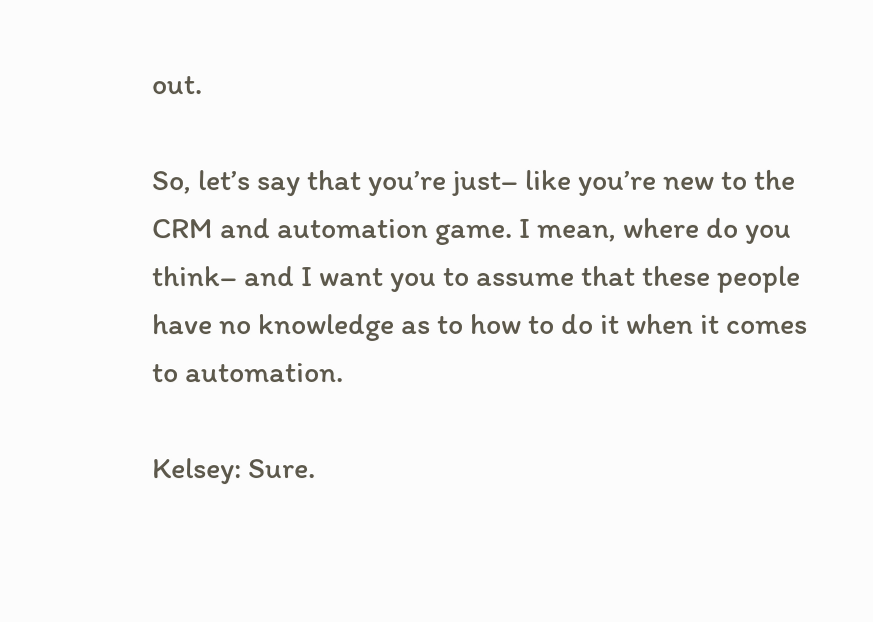out.

So, let’s say that you’re just– like you’re new to the CRM and automation game. I mean, where do you think– and I want you to assume that these people have no knowledge as to how to do it when it comes to automation.

Kelsey: Sure.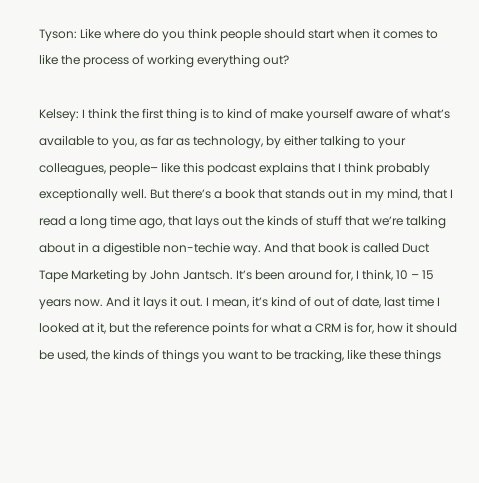Tyson: Like where do you think people should start when it comes to like the process of working everything out?

Kelsey: I think the first thing is to kind of make yourself aware of what’s available to you, as far as technology, by either talking to your colleagues, people– like this podcast explains that I think probably exceptionally well. But there’s a book that stands out in my mind, that I read a long time ago, that lays out the kinds of stuff that we’re talking about in a digestible non-techie way. And that book is called Duct Tape Marketing by John Jantsch. It’s been around for, I think, 10 – 15 years now. And it lays it out. I mean, it’s kind of out of date, last time I looked at it, but the reference points for what a CRM is for, how it should be used, the kinds of things you want to be tracking, like these things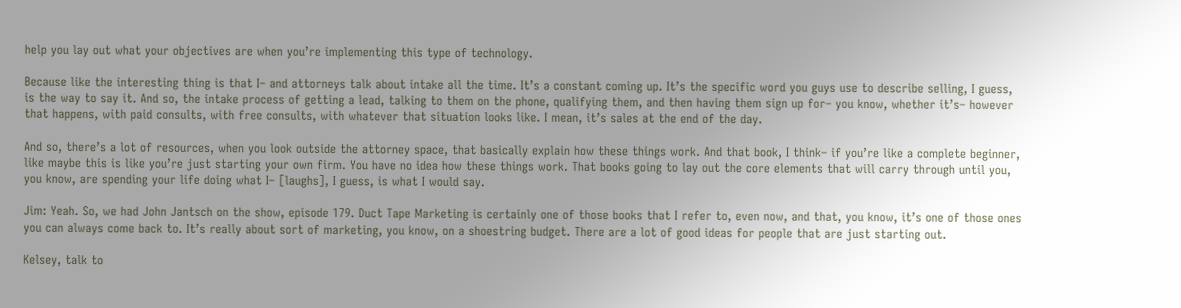help you lay out what your objectives are when you’re implementing this type of technology.

Because like the interesting thing is that I– and attorneys talk about intake all the time. It’s a constant coming up. It’s the specific word you guys use to describe selling, I guess, is the way to say it. And so, the intake process of getting a lead, talking to them on the phone, qualifying them, and then having them sign up for– you know, whether it’s– however that happens, with paid consults, with free consults, with whatever that situation looks like. I mean, it’s sales at the end of the day.

And so, there’s a lot of resources, when you look outside the attorney space, that basically explain how these things work. And that book, I think– if you’re like a complete beginner, like maybe this is like you’re just starting your own firm. You have no idea how these things work. That books going to lay out the core elements that will carry through until you, you know, are spending your life doing what I– [laughs], I guess, is what I would say.

Jim: Yeah. So, we had John Jantsch on the show, episode 179. Duct Tape Marketing is certainly one of those books that I refer to, even now, and that, you know, it’s one of those ones you can always come back to. It’s really about sort of marketing, you know, on a shoestring budget. There are a lot of good ideas for people that are just starting out.

Kelsey, talk to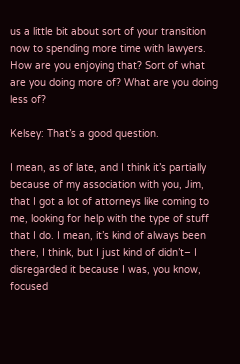us a little bit about sort of your transition now to spending more time with lawyers. How are you enjoying that? Sort of what are you doing more of? What are you doing less of?

Kelsey: That’s a good question.

I mean, as of late, and I think it’s partially because of my association with you, Jim, that I got a lot of attorneys like coming to me, looking for help with the type of stuff that I do. I mean, it’s kind of always been there, I think, but I just kind of didn’t– I disregarded it because I was, you know, focused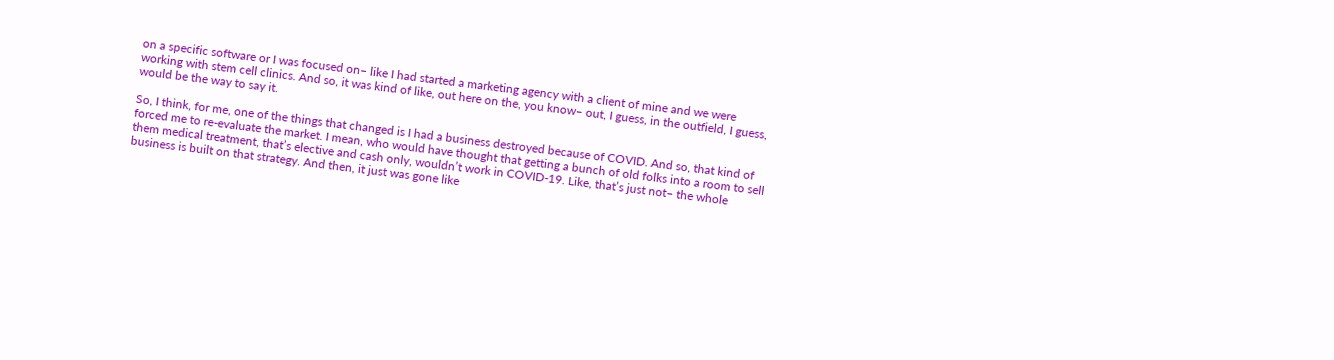on a specific software or I was focused on– like I had started a marketing agency with a client of mine and we were working with stem cell clinics. And so, it was kind of like, out here on the, you know– out, I guess, in the outfield, I guess, would be the way to say it.

So, I think, for me, one of the things that changed is I had a business destroyed because of COVID. And so, that kind of forced me to re-evaluate the market. I mean, who would have thought that getting a bunch of old folks into a room to sell them medical treatment, that’s elective and cash only, wouldn’t work in COVID-19. Like, that’s just not– the whole business is built on that strategy. And then, it just was gone like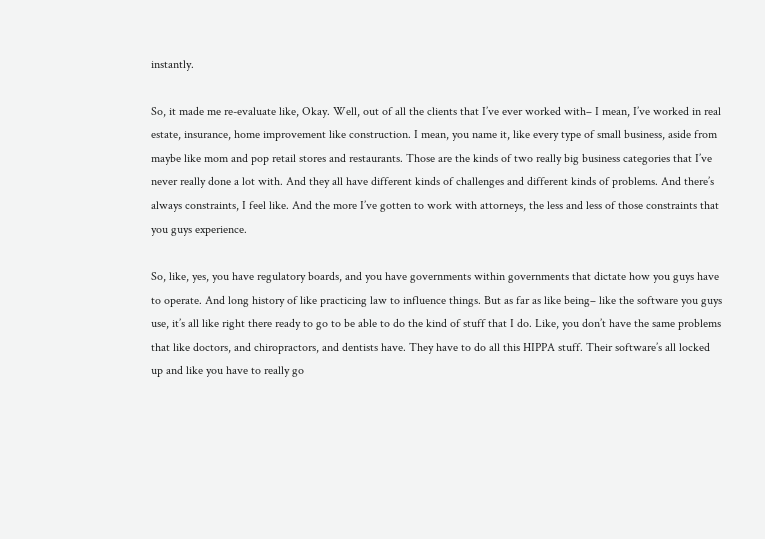instantly.

So, it made me re-evaluate like, Okay. Well, out of all the clients that I’ve ever worked with– I mean, I’ve worked in real estate, insurance, home improvement like construction. I mean, you name it, like every type of small business, aside from maybe like mom and pop retail stores and restaurants. Those are the kinds of two really big business categories that I’ve never really done a lot with. And they all have different kinds of challenges and different kinds of problems. And there’s always constraints, I feel like. And the more I’ve gotten to work with attorneys, the less and less of those constraints that you guys experience.

So, like, yes, you have regulatory boards, and you have governments within governments that dictate how you guys have to operate. And long history of like practicing law to influence things. But as far as like being– like the software you guys use, it’s all like right there ready to go to be able to do the kind of stuff that I do. Like, you don’t have the same problems that like doctors, and chiropractors, and dentists have. They have to do all this HIPPA stuff. Their software’s all locked up and like you have to really go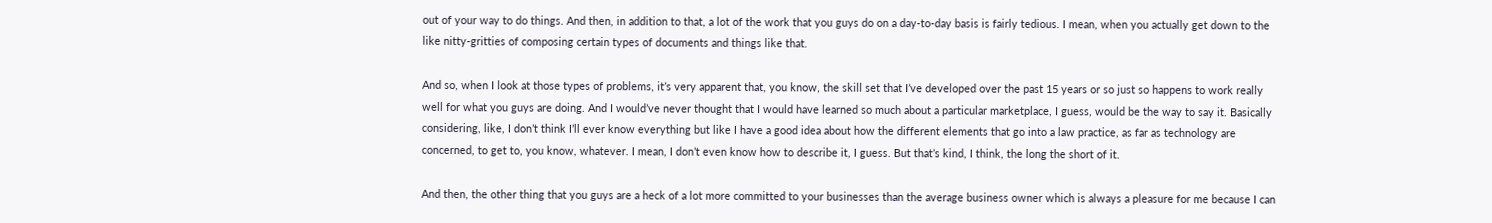out of your way to do things. And then, in addition to that, a lot of the work that you guys do on a day-to-day basis is fairly tedious. I mean, when you actually get down to the like nitty-gritties of composing certain types of documents and things like that.

And so, when I look at those types of problems, it’s very apparent that, you know, the skill set that I’ve developed over the past 15 years or so just so happens to work really well for what you guys are doing. And I would’ve never thought that I would have learned so much about a particular marketplace, I guess, would be the way to say it. Basically considering, like, I don’t think I’ll ever know everything but like I have a good idea about how the different elements that go into a law practice, as far as technology are concerned, to get to, you know, whatever. I mean, I don’t even know how to describe it, I guess. But that’s kind, I think, the long the short of it.

And then, the other thing that you guys are a heck of a lot more committed to your businesses than the average business owner which is always a pleasure for me because I can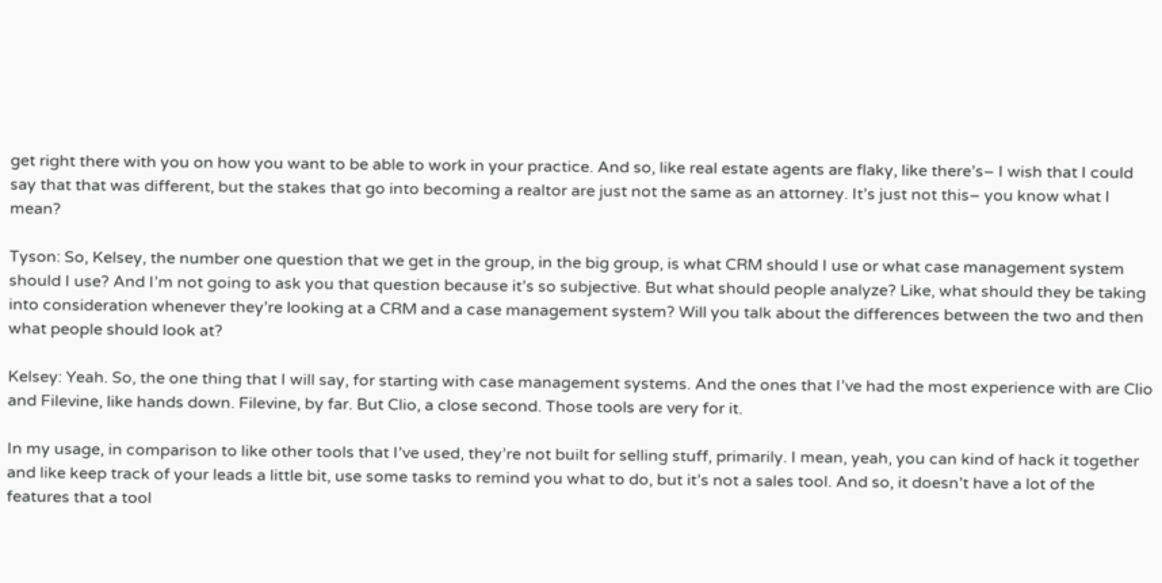get right there with you on how you want to be able to work in your practice. And so, like real estate agents are flaky, like there’s– I wish that I could say that that was different, but the stakes that go into becoming a realtor are just not the same as an attorney. It’s just not this– you know what I mean?

Tyson: So, Kelsey, the number one question that we get in the group, in the big group, is what CRM should I use or what case management system should I use? And I’m not going to ask you that question because it’s so subjective. But what should people analyze? Like, what should they be taking into consideration whenever they’re looking at a CRM and a case management system? Will you talk about the differences between the two and then what people should look at?

Kelsey: Yeah. So, the one thing that I will say, for starting with case management systems. And the ones that I’ve had the most experience with are Clio and Filevine, like hands down. Filevine, by far. But Clio, a close second. Those tools are very for it.

In my usage, in comparison to like other tools that I’ve used, they’re not built for selling stuff, primarily. I mean, yeah, you can kind of hack it together and like keep track of your leads a little bit, use some tasks to remind you what to do, but it’s not a sales tool. And so, it doesn’t have a lot of the features that a tool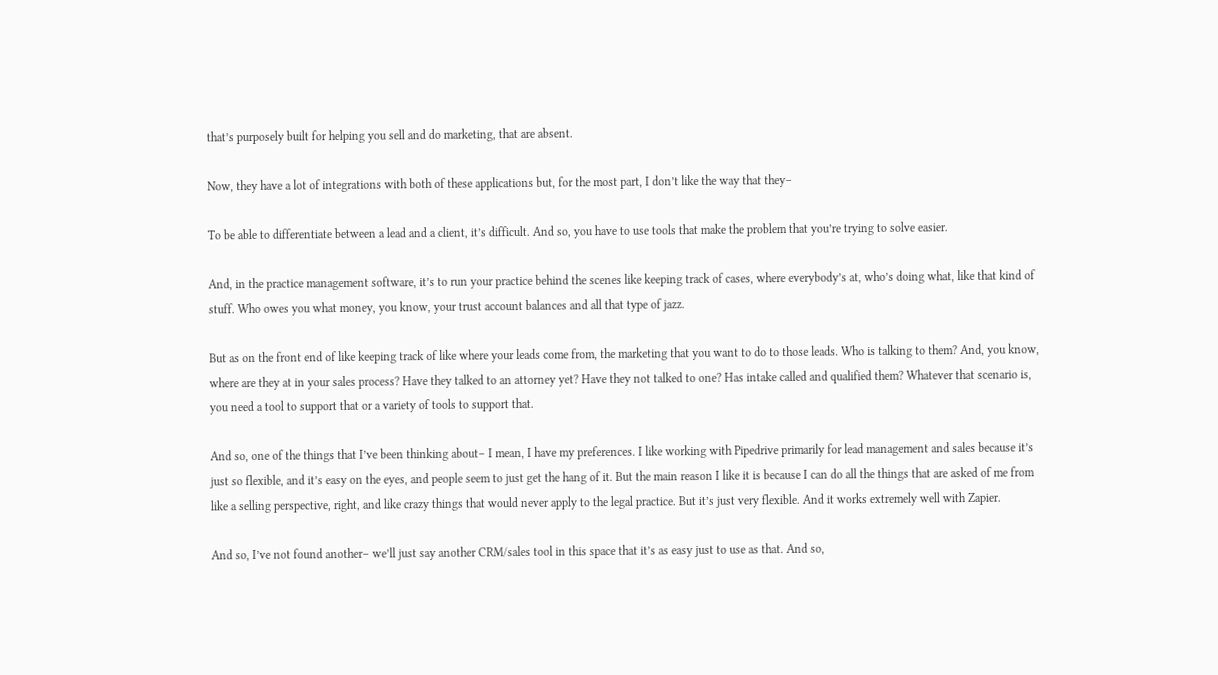that’s purposely built for helping you sell and do marketing, that are absent.

Now, they have a lot of integrations with both of these applications but, for the most part, I don’t like the way that they–

To be able to differentiate between a lead and a client, it’s difficult. And so, you have to use tools that make the problem that you’re trying to solve easier.

And, in the practice management software, it’s to run your practice behind the scenes like keeping track of cases, where everybody’s at, who’s doing what, like that kind of stuff. Who owes you what money, you know, your trust account balances and all that type of jazz.

But as on the front end of like keeping track of like where your leads come from, the marketing that you want to do to those leads. Who is talking to them? And, you know, where are they at in your sales process? Have they talked to an attorney yet? Have they not talked to one? Has intake called and qualified them? Whatever that scenario is, you need a tool to support that or a variety of tools to support that.

And so, one of the things that I’ve been thinking about– I mean, I have my preferences. I like working with Pipedrive primarily for lead management and sales because it’s just so flexible, and it’s easy on the eyes, and people seem to just get the hang of it. But the main reason I like it is because I can do all the things that are asked of me from like a selling perspective, right, and like crazy things that would never apply to the legal practice. But it’s just very flexible. And it works extremely well with Zapier.

And so, I’ve not found another– we’ll just say another CRM/sales tool in this space that it’s as easy just to use as that. And so,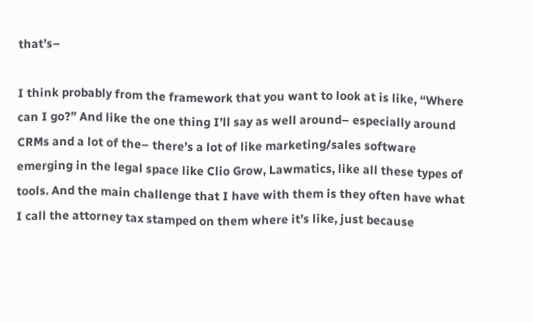that’s–

I think probably from the framework that you want to look at is like, “Where can I go?” And like the one thing I’ll say as well around– especially around CRMs and a lot of the– there’s a lot of like marketing/sales software emerging in the legal space like Clio Grow, Lawmatics, like all these types of tools. And the main challenge that I have with them is they often have what I call the attorney tax stamped on them where it’s like, just because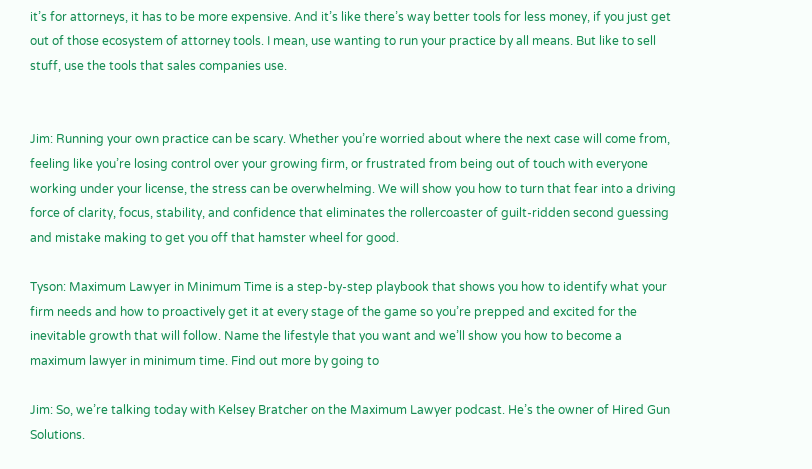it’s for attorneys, it has to be more expensive. And it’s like there’s way better tools for less money, if you just get out of those ecosystem of attorney tools. I mean, use wanting to run your practice by all means. But like to sell stuff, use the tools that sales companies use.


Jim: Running your own practice can be scary. Whether you’re worried about where the next case will come from, feeling like you’re losing control over your growing firm, or frustrated from being out of touch with everyone working under your license, the stress can be overwhelming. We will show you how to turn that fear into a driving force of clarity, focus, stability, and confidence that eliminates the rollercoaster of guilt-ridden second guessing and mistake making to get you off that hamster wheel for good.

Tyson: Maximum Lawyer in Minimum Time is a step-by-step playbook that shows you how to identify what your firm needs and how to proactively get it at every stage of the game so you’re prepped and excited for the inevitable growth that will follow. Name the lifestyle that you want and we’ll show you how to become a maximum lawyer in minimum time. Find out more by going to

Jim: So, we’re talking today with Kelsey Bratcher on the Maximum Lawyer podcast. He’s the owner of Hired Gun Solutions.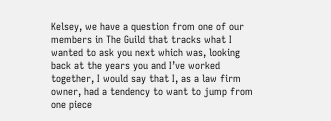Kelsey, we have a question from one of our members in The Guild that tracks what I wanted to ask you next which was, looking back at the years you and I’ve worked together, I would say that I, as a law firm owner, had a tendency to want to jump from one piece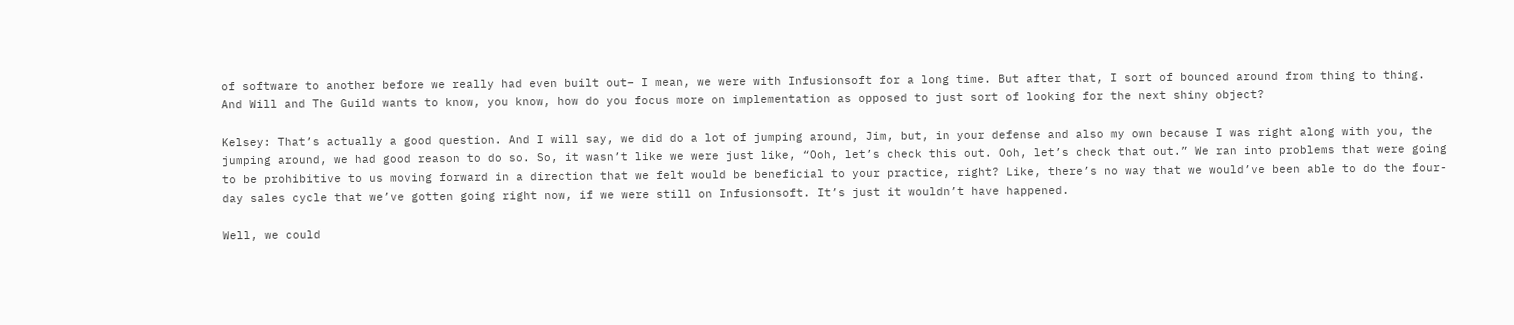of software to another before we really had even built out– I mean, we were with Infusionsoft for a long time. But after that, I sort of bounced around from thing to thing. And Will and The Guild wants to know, you know, how do you focus more on implementation as opposed to just sort of looking for the next shiny object?

Kelsey: That’s actually a good question. And I will say, we did do a lot of jumping around, Jim, but, in your defense and also my own because I was right along with you, the jumping around, we had good reason to do so. So, it wasn’t like we were just like, “Ooh, let’s check this out. Ooh, let’s check that out.” We ran into problems that were going to be prohibitive to us moving forward in a direction that we felt would be beneficial to your practice, right? Like, there’s no way that we would’ve been able to do the four-day sales cycle that we’ve gotten going right now, if we were still on Infusionsoft. It’s just it wouldn’t have happened.

Well, we could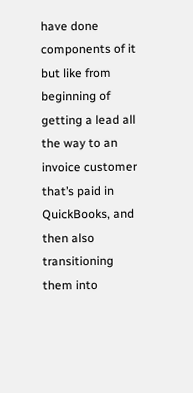have done components of it but like from beginning of getting a lead all the way to an invoice customer that’s paid in QuickBooks, and then also transitioning them into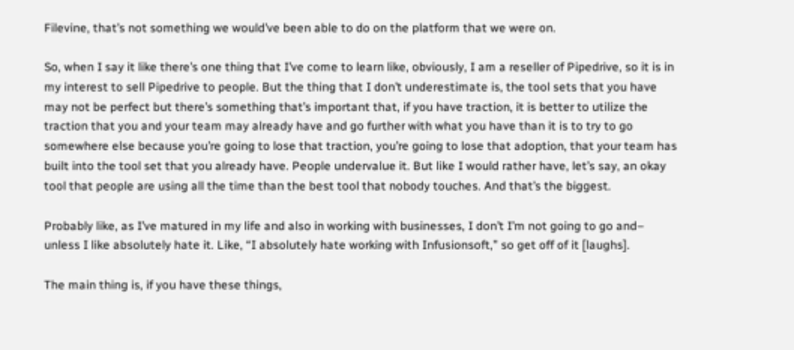Filevine, that’s not something we would’ve been able to do on the platform that we were on.

So, when I say it like there’s one thing that I’ve come to learn like, obviously, I am a reseller of Pipedrive, so it is in my interest to sell Pipedrive to people. But the thing that I don’t underestimate is, the tool sets that you have may not be perfect but there’s something that’s important that, if you have traction, it is better to utilize the traction that you and your team may already have and go further with what you have than it is to try to go somewhere else because you’re going to lose that traction, you’re going to lose that adoption, that your team has built into the tool set that you already have. People undervalue it. But like I would rather have, let’s say, an okay tool that people are using all the time than the best tool that nobody touches. And that’s the biggest.

Probably like, as I’ve matured in my life and also in working with businesses, I don’t I’m not going to go and– unless I like absolutely hate it. Like, “I absolutely hate working with Infusionsoft,” so get off of it [laughs].

The main thing is, if you have these things,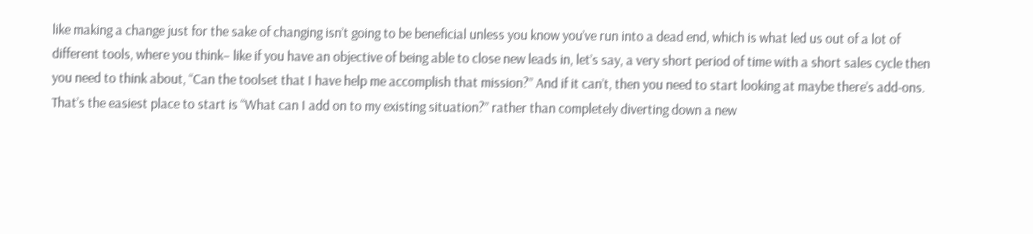like making a change just for the sake of changing isn’t going to be beneficial unless you know you’ve run into a dead end, which is what led us out of a lot of different tools, where you think– like if you have an objective of being able to close new leads in, let’s say, a very short period of time with a short sales cycle then you need to think about, “Can the toolset that I have help me accomplish that mission?” And if it can’t, then you need to start looking at maybe there’s add-ons. That’s the easiest place to start is “What can I add on to my existing situation?” rather than completely diverting down a new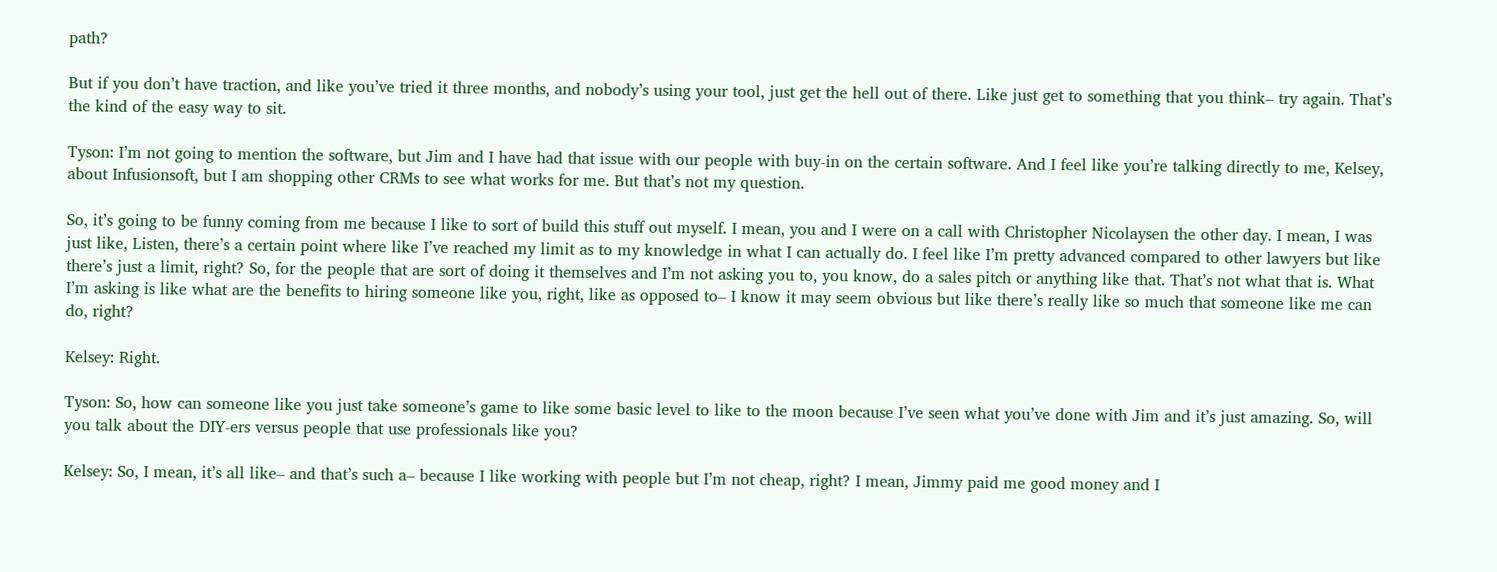path?

But if you don’t have traction, and like you’ve tried it three months, and nobody’s using your tool, just get the hell out of there. Like just get to something that you think– try again. That’s the kind of the easy way to sit.

Tyson: I’m not going to mention the software, but Jim and I have had that issue with our people with buy-in on the certain software. And I feel like you’re talking directly to me, Kelsey, about Infusionsoft, but I am shopping other CRMs to see what works for me. But that’s not my question.

So, it’s going to be funny coming from me because I like to sort of build this stuff out myself. I mean, you and I were on a call with Christopher Nicolaysen the other day. I mean, I was just like, Listen, there’s a certain point where like I’ve reached my limit as to my knowledge in what I can actually do. I feel like I’m pretty advanced compared to other lawyers but like there’s just a limit, right? So, for the people that are sort of doing it themselves and I’m not asking you to, you know, do a sales pitch or anything like that. That’s not what that is. What I’m asking is like what are the benefits to hiring someone like you, right, like as opposed to– I know it may seem obvious but like there’s really like so much that someone like me can do, right?

Kelsey: Right.

Tyson: So, how can someone like you just take someone’s game to like some basic level to like to the moon because I’ve seen what you’ve done with Jim and it’s just amazing. So, will you talk about the DIY-ers versus people that use professionals like you?

Kelsey: So, I mean, it’s all like– and that’s such a– because I like working with people but I’m not cheap, right? I mean, Jimmy paid me good money and I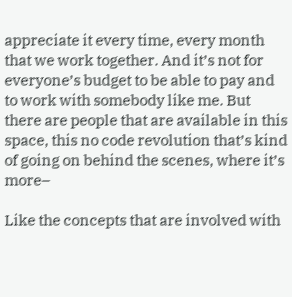appreciate it every time, every month that we work together. And it’s not for everyone’s budget to be able to pay and to work with somebody like me. But there are people that are available in this space, this no code revolution that’s kind of going on behind the scenes, where it’s more–

Like the concepts that are involved with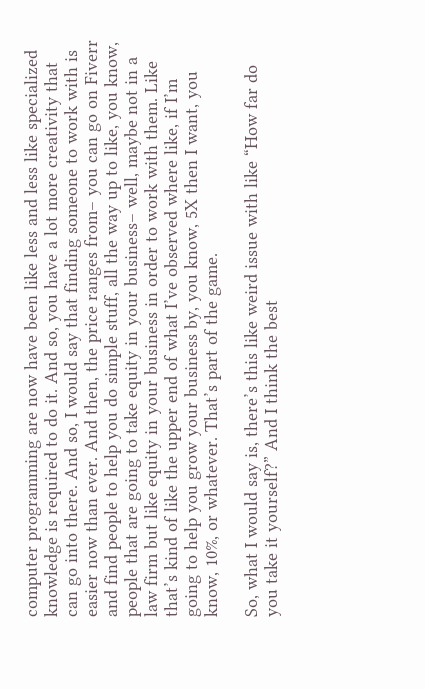computer programming are now have been like less and less like specialized knowledge is required to do it. And so, you have a lot more creativity that can go into there. And so, I would say that finding someone to work with is easier now than ever. And then, the price ranges from– you can go on Fiverr and find people to help you do simple stuff, all the way up to like, you know, people that are going to take equity in your business– well, maybe not in a law firm but like equity in your business in order to work with them. Like that’s kind of like the upper end of what I’ve observed where like, if I’m going to help you grow your business by, you know, 5X then I want, you know, 10%, or whatever. That’s part of the game.

So, what I would say is, there’s this like weird issue with like “How far do you take it yourself?” And I think the best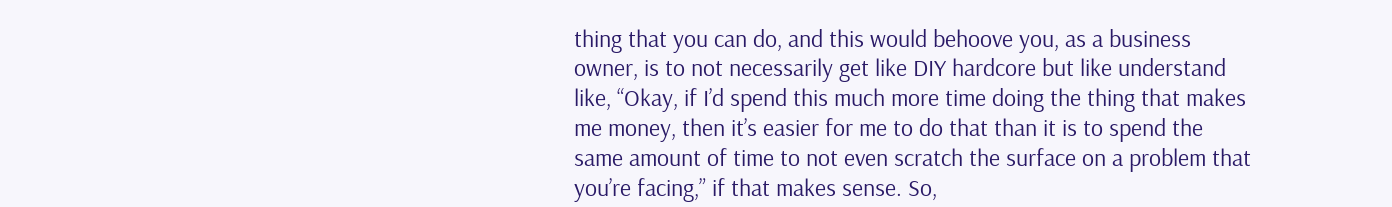thing that you can do, and this would behoove you, as a business owner, is to not necessarily get like DIY hardcore but like understand like, “Okay, if I’d spend this much more time doing the thing that makes me money, then it’s easier for me to do that than it is to spend the same amount of time to not even scratch the surface on a problem that you’re facing,” if that makes sense. So,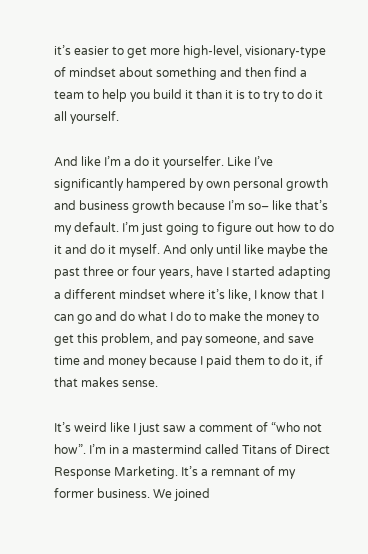it’s easier to get more high-level, visionary-type of mindset about something and then find a team to help you build it than it is to try to do it all yourself.

And like I’m a do it yourselfer. Like I’ve significantly hampered by own personal growth and business growth because I’m so– like that’s my default. I’m just going to figure out how to do it and do it myself. And only until like maybe the past three or four years, have I started adapting a different mindset where it’s like, I know that I can go and do what I do to make the money to get this problem, and pay someone, and save time and money because I paid them to do it, if that makes sense.

It’s weird like I just saw a comment of “who not how”. I’m in a mastermind called Titans of Direct Response Marketing. It’s a remnant of my former business. We joined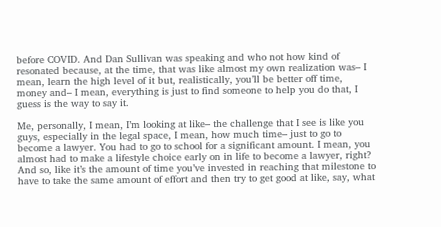before COVID. And Dan Sullivan was speaking and who not how kind of resonated because, at the time, that was like almost my own realization was– I mean, learn the high level of it but, realistically, you’ll be better off time, money and– I mean, everything is just to find someone to help you do that, I guess is the way to say it.

Me, personally, I mean, I’m looking at like– the challenge that I see is like you guys, especially in the legal space, I mean, how much time– just to go to become a lawyer. You had to go to school for a significant amount. I mean, you almost had to make a lifestyle choice early on in life to become a lawyer, right? And so, like it’s the amount of time you’ve invested in reaching that milestone to have to take the same amount of effort and then try to get good at like, say, what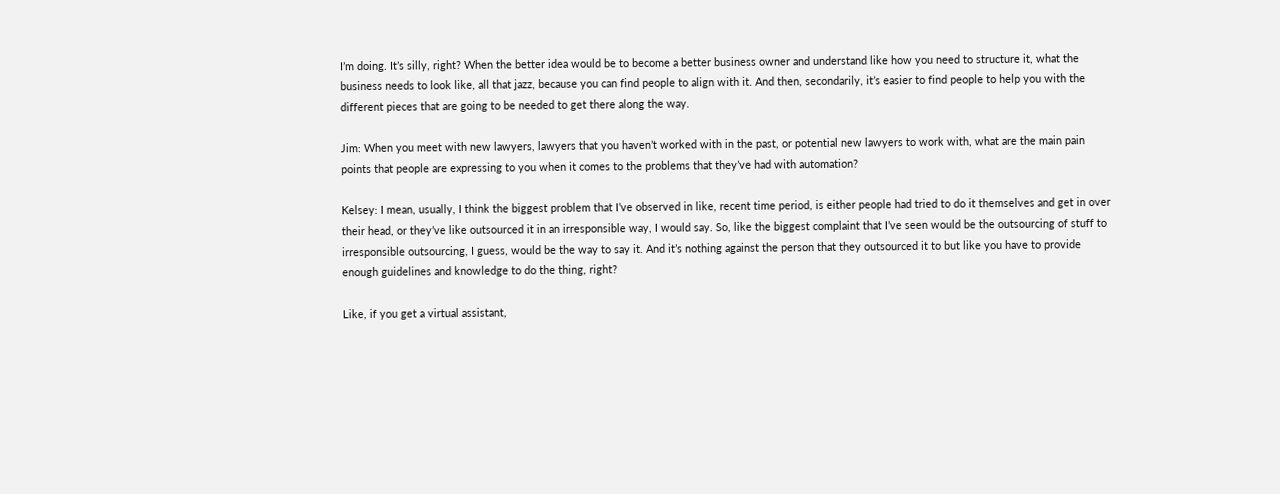I’m doing. It’s silly, right? When the better idea would be to become a better business owner and understand like how you need to structure it, what the business needs to look like, all that jazz, because you can find people to align with it. And then, secondarily, it’s easier to find people to help you with the different pieces that are going to be needed to get there along the way.

Jim: When you meet with new lawyers, lawyers that you haven’t worked with in the past, or potential new lawyers to work with, what are the main pain points that people are expressing to you when it comes to the problems that they’ve had with automation?

Kelsey: I mean, usually, I think the biggest problem that I’ve observed in like, recent time period, is either people had tried to do it themselves and get in over their head, or they’ve like outsourced it in an irresponsible way, I would say. So, like the biggest complaint that I’ve seen would be the outsourcing of stuff to irresponsible outsourcing, I guess, would be the way to say it. And it’s nothing against the person that they outsourced it to but like you have to provide enough guidelines and knowledge to do the thing, right?

Like, if you get a virtual assistant,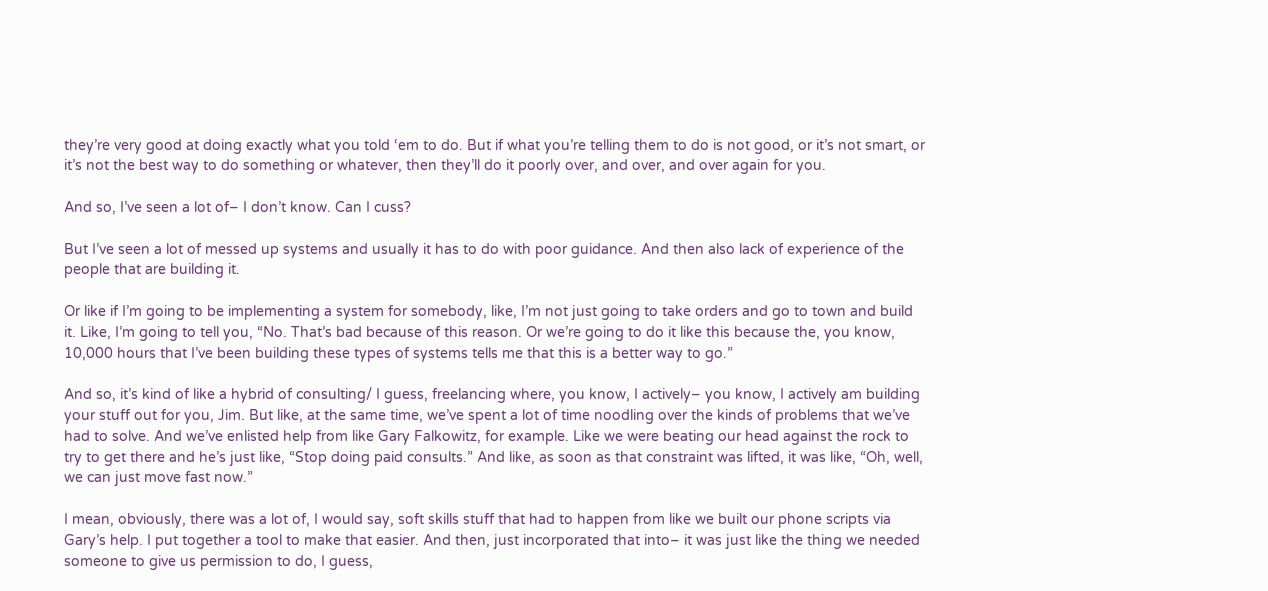they’re very good at doing exactly what you told ‘em to do. But if what you’re telling them to do is not good, or it’s not smart, or it’s not the best way to do something or whatever, then they’ll do it poorly over, and over, and over again for you.

And so, I’ve seen a lot of– I don’t know. Can I cuss?

But I’ve seen a lot of messed up systems and usually it has to do with poor guidance. And then also lack of experience of the people that are building it.

Or like if I’m going to be implementing a system for somebody, like, I’m not just going to take orders and go to town and build it. Like, I’m going to tell you, “No. That’s bad because of this reason. Or we’re going to do it like this because the, you know, 10,000 hours that I’ve been building these types of systems tells me that this is a better way to go.”

And so, it’s kind of like a hybrid of consulting/ I guess, freelancing where, you know, I actively– you know, I actively am building your stuff out for you, Jim. But like, at the same time, we’ve spent a lot of time noodling over the kinds of problems that we’ve had to solve. And we’ve enlisted help from like Gary Falkowitz, for example. Like we were beating our head against the rock to try to get there and he’s just like, “Stop doing paid consults.” And like, as soon as that constraint was lifted, it was like, “Oh, well, we can just move fast now.”

I mean, obviously, there was a lot of, I would say, soft skills stuff that had to happen from like we built our phone scripts via Gary’s help. I put together a tool to make that easier. And then, just incorporated that into– it was just like the thing we needed someone to give us permission to do, I guess,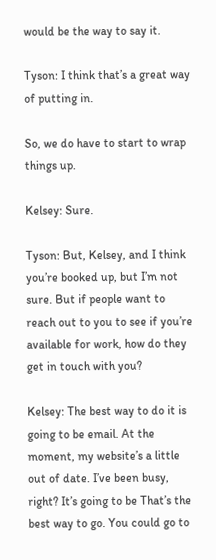would be the way to say it.

Tyson: I think that’s a great way of putting in.

So, we do have to start to wrap things up.

Kelsey: Sure.

Tyson: But, Kelsey, and I think you’re booked up, but I’m not sure. But if people want to reach out to you to see if you’re available for work, how do they get in touch with you?

Kelsey: The best way to do it is going to be email. At the moment, my website’s a little out of date. I’ve been busy, right? It’s going to be That’s the best way to go. You could go to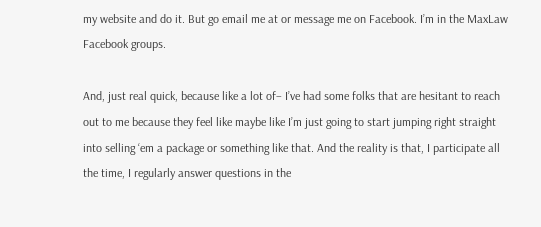my website and do it. But go email me at or message me on Facebook. I’m in the MaxLaw Facebook groups.

And, just real quick, because like a lot of– I’ve had some folks that are hesitant to reach out to me because they feel like maybe like I’m just going to start jumping right straight into selling ‘em a package or something like that. And the reality is that, I participate all the time, I regularly answer questions in the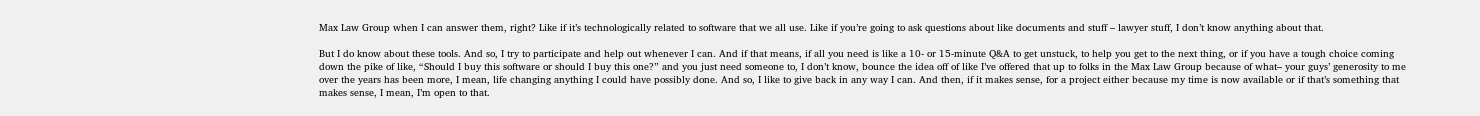Max Law Group when I can answer them, right? Like if it’s technologically related to software that we all use. Like if you’re going to ask questions about like documents and stuff – lawyer stuff, I don’t know anything about that.

But I do know about these tools. And so, I try to participate and help out whenever I can. And if that means, if all you need is like a 10- or 15-minute Q&A to get unstuck, to help you get to the next thing, or if you have a tough choice coming down the pike of like, “Should I buy this software or should I buy this one?” and you just need someone to, I don’t know, bounce the idea off of like I’ve offered that up to folks in the Max Law Group because of what– your guys’ generosity to me over the years has been more, I mean, life changing anything I could have possibly done. And so, I like to give back in any way I can. And then, if it makes sense, for a project either because my time is now available or if that’s something that makes sense, I mean, I’m open to that.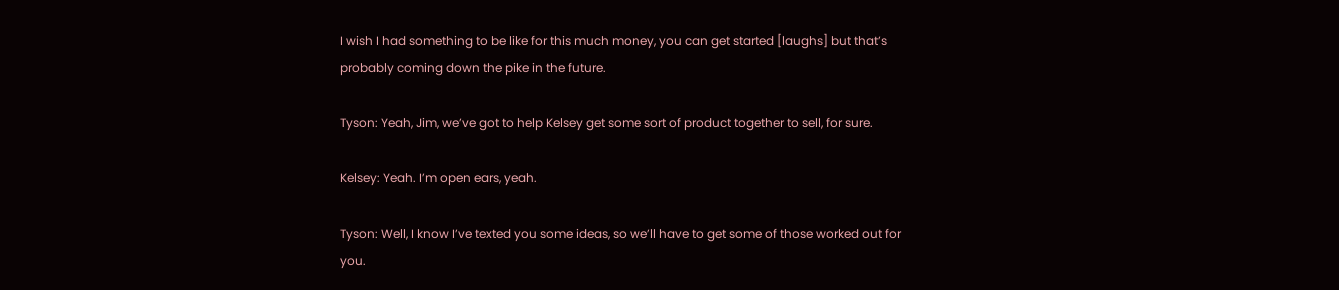I wish I had something to be like for this much money, you can get started [laughs] but that’s probably coming down the pike in the future.

Tyson: Yeah, Jim, we’ve got to help Kelsey get some sort of product together to sell, for sure.

Kelsey: Yeah. I’m open ears, yeah.

Tyson: Well, I know I’ve texted you some ideas, so we’ll have to get some of those worked out for you.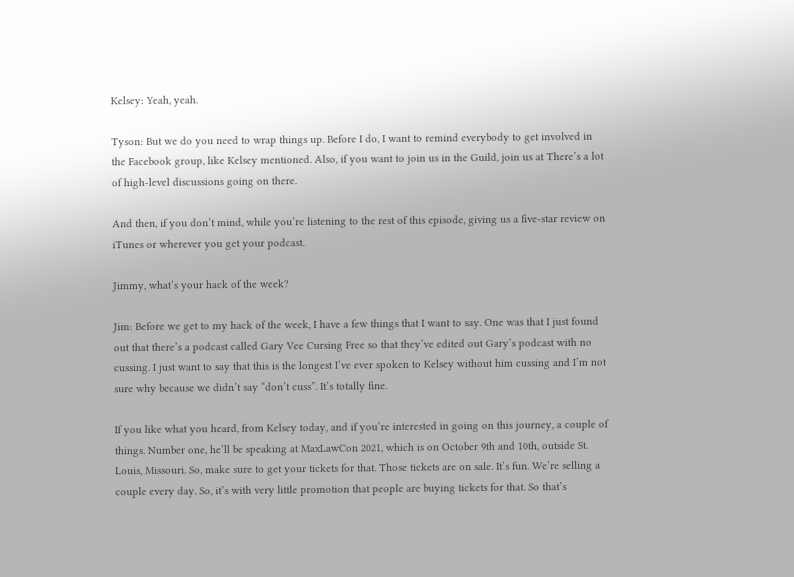Kelsey: Yeah, yeah.

Tyson: But we do you need to wrap things up. Before I do, I want to remind everybody to get involved in the Facebook group, like Kelsey mentioned. Also, if you want to join us in the Guild, join us at There’s a lot of high-level discussions going on there.

And then, if you don’t mind, while you’re listening to the rest of this episode, giving us a five-star review on iTunes or wherever you get your podcast.

Jimmy, what’s your hack of the week?

Jim: Before we get to my hack of the week, I have a few things that I want to say. One was that I just found out that there’s a podcast called Gary Vee Cursing Free so that they’ve edited out Gary’s podcast with no cussing. I just want to say that this is the longest I’ve ever spoken to Kelsey without him cussing and I’m not sure why because we didn’t say “don’t cuss”. It’s totally fine.

If you like what you heard, from Kelsey today, and if you’re interested in going on this journey, a couple of things. Number one, he’ll be speaking at MaxLawCon 2021, which is on October 9th and 10th, outside St. Louis, Missouri. So, make sure to get your tickets for that. Those tickets are on sale. It’s fun. We’re selling a couple every day. So, it’s with very little promotion that people are buying tickets for that. So that’s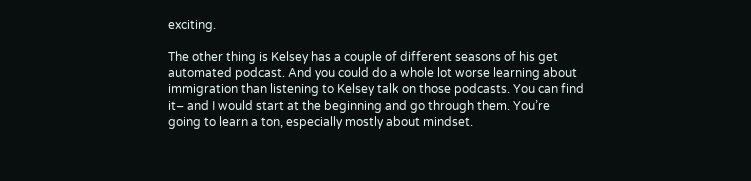exciting.

The other thing is Kelsey has a couple of different seasons of his get automated podcast. And you could do a whole lot worse learning about immigration than listening to Kelsey talk on those podcasts. You can find it– and I would start at the beginning and go through them. You’re going to learn a ton, especially mostly about mindset.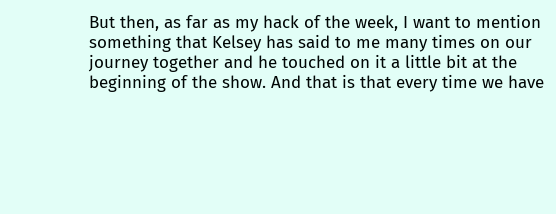But then, as far as my hack of the week, I want to mention something that Kelsey has said to me many times on our journey together and he touched on it a little bit at the beginning of the show. And that is that every time we have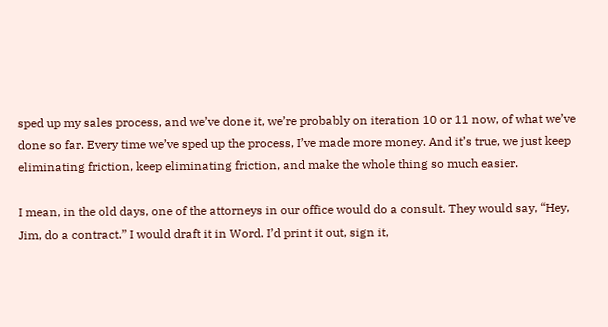sped up my sales process, and we’ve done it, we’re probably on iteration 10 or 11 now, of what we’ve done so far. Every time we’ve sped up the process, I’ve made more money. And it’s true, we just keep eliminating friction, keep eliminating friction, and make the whole thing so much easier.

I mean, in the old days, one of the attorneys in our office would do a consult. They would say, “Hey, Jim, do a contract.” I would draft it in Word. I’d print it out, sign it,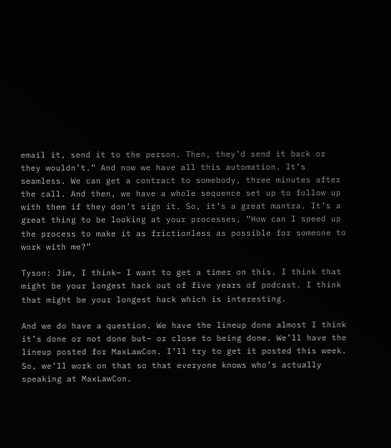email it, send it to the person. Then, they’d send it back or they wouldn’t.” And now we have all this automation. It’s seamless. We can get a contract to somebody, three minutes after the call. And then, we have a whole sequence set up to follow up with them if they don’t sign it. So, it’s a great mantra. It’s a great thing to be looking at your processes, “How can I speed up the process to make it as frictionless as possible for someone to work with me?”

Tyson: Jim, I think– I want to get a timer on this. I think that might be your longest hack out of five years of podcast. I think that might be your longest hack which is interesting.

And we do have a question. We have the lineup done almost I think it’s done or not done but– or close to being done. We’ll have the lineup posted for MaxLawCon. I’ll try to get it posted this week. So, we’ll work on that so that everyone knows who’s actually speaking at MaxLawCon.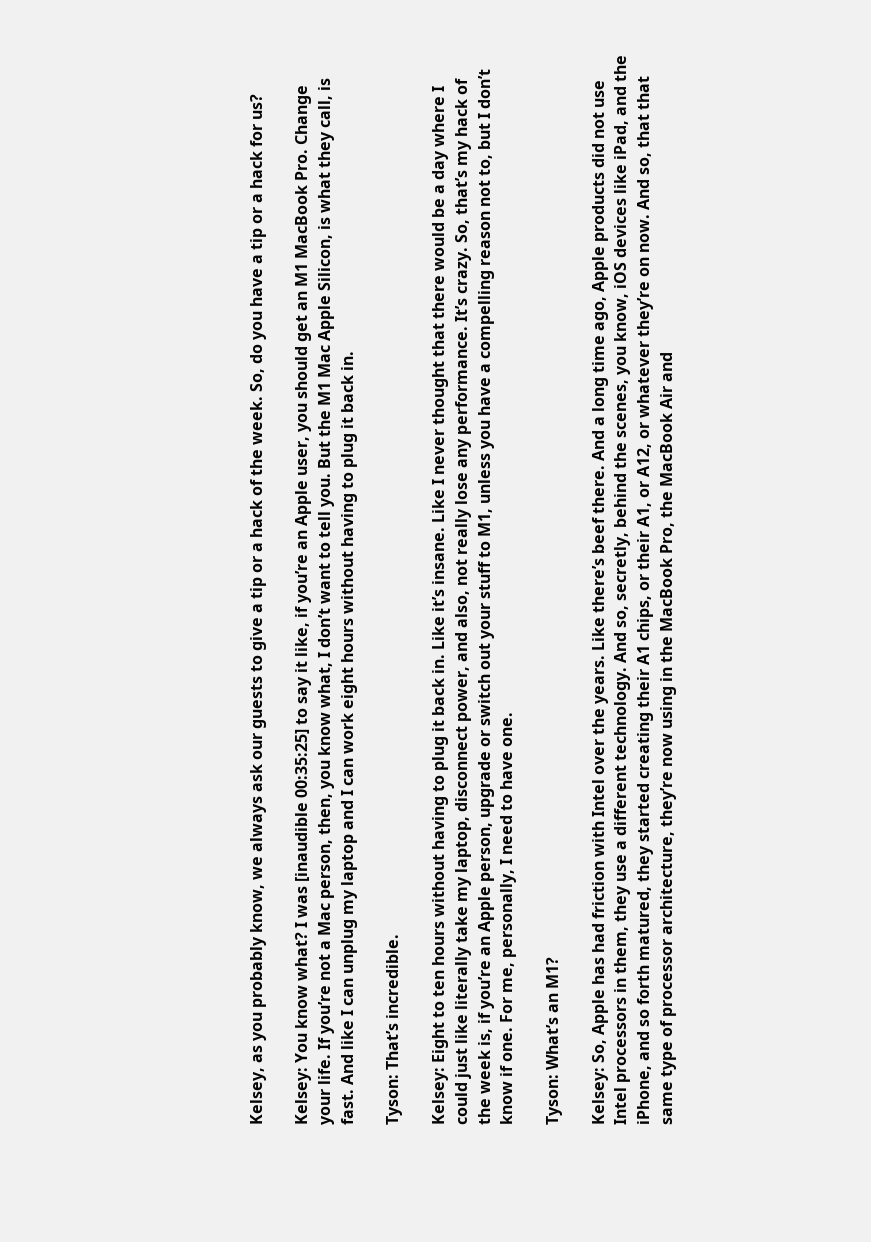Kelsey, as you probably know, we always ask our guests to give a tip or a hack of the week. So, do you have a tip or a hack for us?

Kelsey: You know what? I was [inaudible 00:35:25] to say it like, if you’re an Apple user, you should get an M1 MacBook Pro. Change your life. If you’re not a Mac person, then, you know what, I don’t want to tell you. But the M1 Mac Apple Silicon, is what they call, is fast. And like I can unplug my laptop and I can work eight hours without having to plug it back in.

Tyson: That’s incredible.

Kelsey: Eight to ten hours without having to plug it back in. Like it’s insane. Like I never thought that there would be a day where I could just like literally take my laptop, disconnect power, and also, not really lose any performance. It’s crazy. So, that’s my hack of the week is, if you’re an Apple person, upgrade or switch out your stuff to M1, unless you have a compelling reason not to, but I don’t know if one. For me, personally, I need to have one.

Tyson: What’s an M1?

Kelsey: So, Apple has had friction with Intel over the years. Like there’s beef there. And a long time ago, Apple products did not use Intel processors in them, they use a different technology. And so, secretly, behind the scenes, you know, iOS devices like iPad, and the iPhone, and so forth matured, they started creating their A1 chips, or their A1, or A12, or whatever they’re on now. And so, that that same type of processor architecture, they’re now using in the MacBook Pro, the MacBook Air and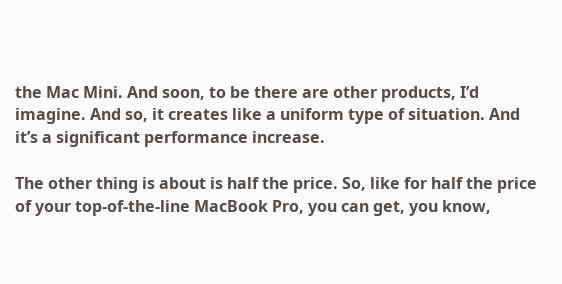the Mac Mini. And soon, to be there are other products, I’d imagine. And so, it creates like a uniform type of situation. And it’s a significant performance increase.

The other thing is about is half the price. So, like for half the price of your top-of-the-line MacBook Pro, you can get, you know,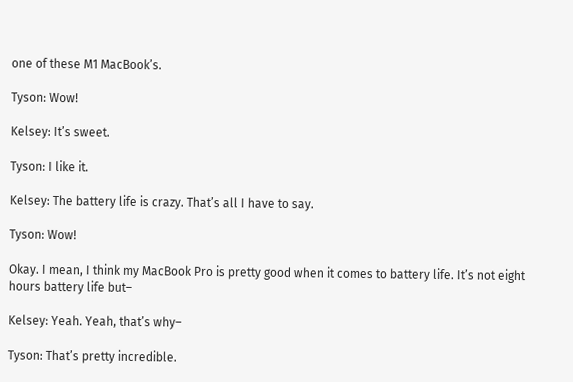one of these M1 MacBook’s.

Tyson: Wow!

Kelsey: It’s sweet.

Tyson: I like it.

Kelsey: The battery life is crazy. That’s all I have to say.

Tyson: Wow!

Okay. I mean, I think my MacBook Pro is pretty good when it comes to battery life. It’s not eight hours battery life but–

Kelsey: Yeah. Yeah, that’s why–

Tyson: That’s pretty incredible.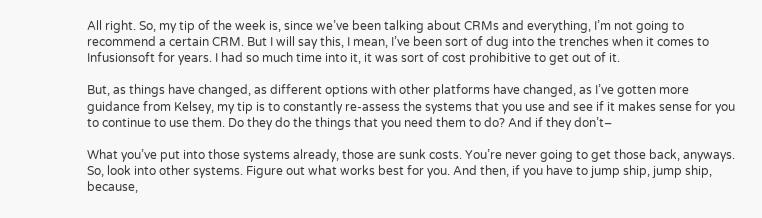All right. So, my tip of the week is, since we’ve been talking about CRMs and everything, I’m not going to recommend a certain CRM. But I will say this, I mean, I’ve been sort of dug into the trenches when it comes to Infusionsoft for years. I had so much time into it, it was sort of cost prohibitive to get out of it.

But, as things have changed, as different options with other platforms have changed, as I’ve gotten more guidance from Kelsey, my tip is to constantly re-assess the systems that you use and see if it makes sense for you to continue to use them. Do they do the things that you need them to do? And if they don’t–

What you’ve put into those systems already, those are sunk costs. You’re never going to get those back, anyways. So, look into other systems. Figure out what works best for you. And then, if you have to jump ship, jump ship, because,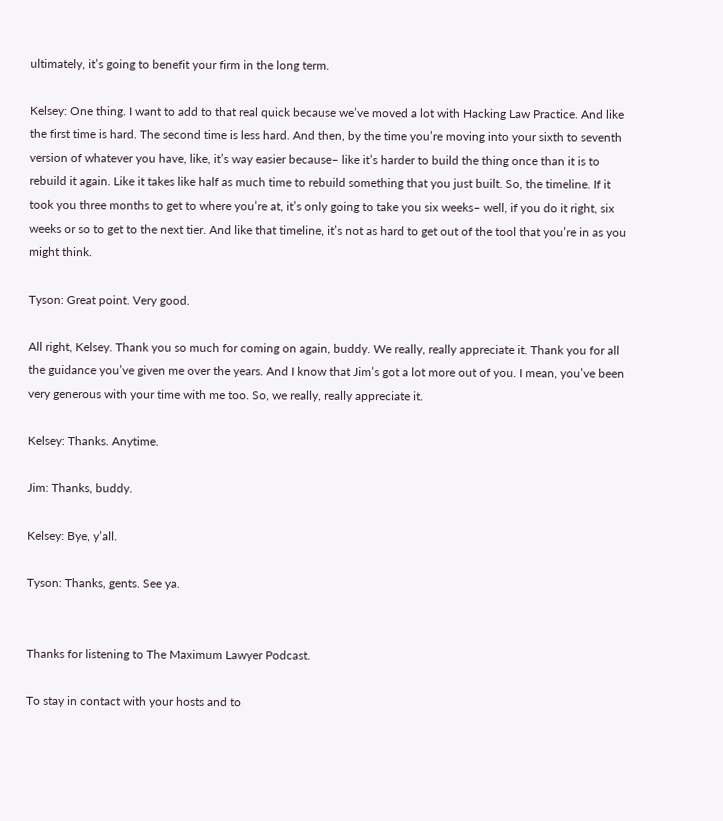ultimately, it’s going to benefit your firm in the long term.

Kelsey: One thing. I want to add to that real quick because we’ve moved a lot with Hacking Law Practice. And like the first time is hard. The second time is less hard. And then, by the time you’re moving into your sixth to seventh version of whatever you have, like, it’s way easier because– like it’s harder to build the thing once than it is to rebuild it again. Like it takes like half as much time to rebuild something that you just built. So, the timeline. If it took you three months to get to where you’re at, it’s only going to take you six weeks– well, if you do it right, six weeks or so to get to the next tier. And like that timeline, it’s not as hard to get out of the tool that you’re in as you might think.

Tyson: Great point. Very good.

All right, Kelsey. Thank you so much for coming on again, buddy. We really, really appreciate it. Thank you for all the guidance you’ve given me over the years. And I know that Jim’s got a lot more out of you. I mean, you’ve been very generous with your time with me too. So, we really, really appreciate it.

Kelsey: Thanks. Anytime.

Jim: Thanks, buddy.

Kelsey: Bye, y’all.

Tyson: Thanks, gents. See ya.


Thanks for listening to The Maximum Lawyer Podcast.

To stay in contact with your hosts and to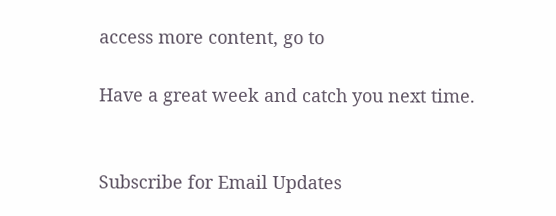access more content, go to

Have a great week and catch you next time.


Subscribe for Email Updates